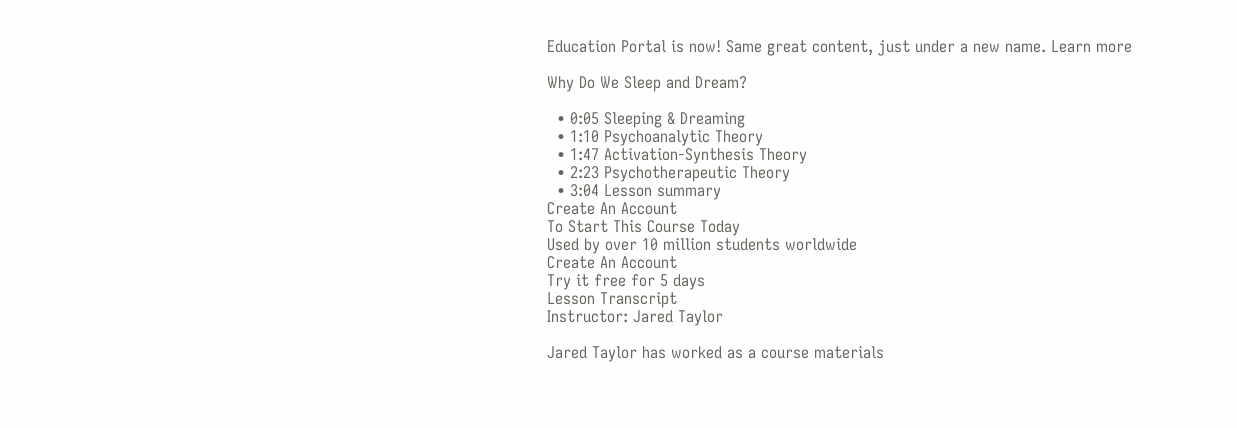Education Portal is now! Same great content, just under a new name. Learn more

Why Do We Sleep and Dream?

  • 0:05 Sleeping & Dreaming
  • 1:10 Psychoanalytic Theory
  • 1:47 Activation-Synthesis Theory
  • 2:23 Psychotherapeutic Theory
  • 3:04 Lesson summary
Create An Account
To Start This Course Today
Used by over 10 million students worldwide
Create An Account
Try it free for 5 days
Lesson Transcript
Instructor: Jared Taylor

Jared Taylor has worked as a course materials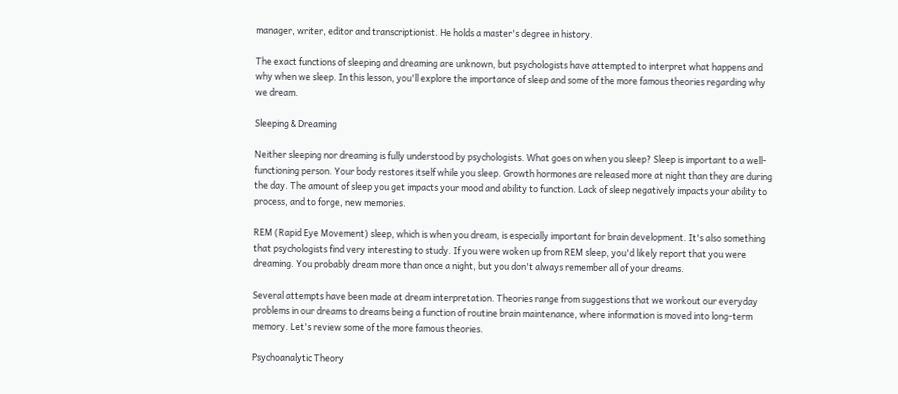manager, writer, editor and transcriptionist. He holds a master's degree in history.

The exact functions of sleeping and dreaming are unknown, but psychologists have attempted to interpret what happens and why when we sleep. In this lesson, you'll explore the importance of sleep and some of the more famous theories regarding why we dream.

Sleeping & Dreaming

Neither sleeping nor dreaming is fully understood by psychologists. What goes on when you sleep? Sleep is important to a well-functioning person. Your body restores itself while you sleep. Growth hormones are released more at night than they are during the day. The amount of sleep you get impacts your mood and ability to function. Lack of sleep negatively impacts your ability to process, and to forge, new memories.

REM (Rapid Eye Movement) sleep, which is when you dream, is especially important for brain development. It's also something that psychologists find very interesting to study. If you were woken up from REM sleep, you'd likely report that you were dreaming. You probably dream more than once a night, but you don't always remember all of your dreams.

Several attempts have been made at dream interpretation. Theories range from suggestions that we workout our everyday problems in our dreams to dreams being a function of routine brain maintenance, where information is moved into long-term memory. Let's review some of the more famous theories.

Psychoanalytic Theory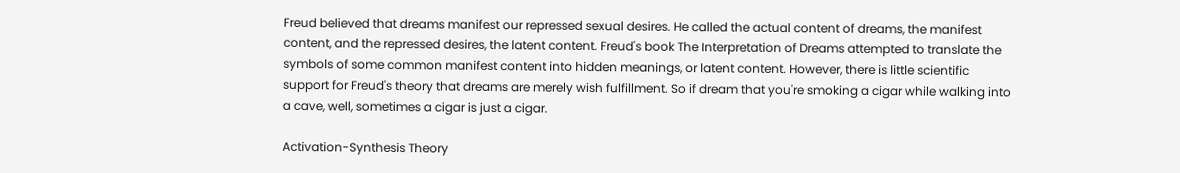Freud believed that dreams manifest our repressed sexual desires. He called the actual content of dreams, the manifest content, and the repressed desires, the latent content. Freud's book The Interpretation of Dreams attempted to translate the symbols of some common manifest content into hidden meanings, or latent content. However, there is little scientific support for Freud's theory that dreams are merely wish fulfillment. So if dream that you're smoking a cigar while walking into a cave, well, sometimes a cigar is just a cigar.

Activation-Synthesis Theory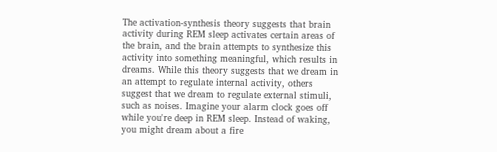The activation-synthesis theory suggests that brain activity during REM sleep activates certain areas of the brain, and the brain attempts to synthesize this activity into something meaningful, which results in dreams. While this theory suggests that we dream in an attempt to regulate internal activity, others suggest that we dream to regulate external stimuli, such as noises. Imagine your alarm clock goes off while you're deep in REM sleep. Instead of waking, you might dream about a fire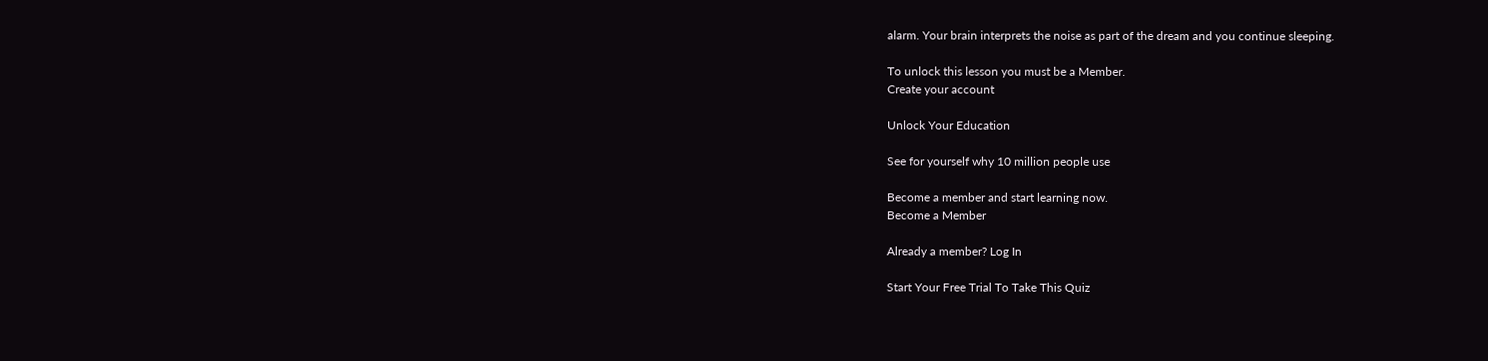alarm. Your brain interprets the noise as part of the dream and you continue sleeping.

To unlock this lesson you must be a Member.
Create your account

Unlock Your Education

See for yourself why 10 million people use

Become a member and start learning now.
Become a Member

Already a member? Log In

Start Your Free Trial To Take This Quiz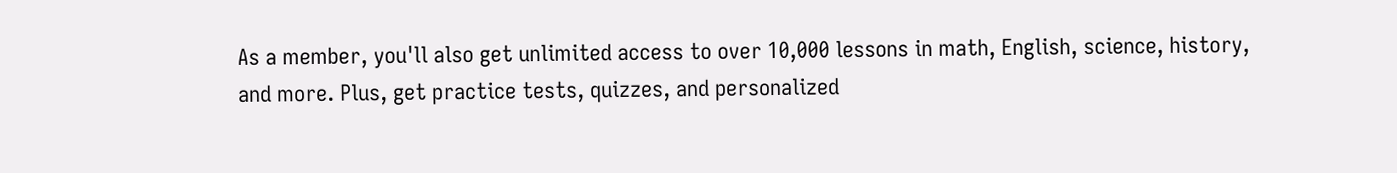As a member, you'll also get unlimited access to over 10,000 lessons in math, English, science, history, and more. Plus, get practice tests, quizzes, and personalized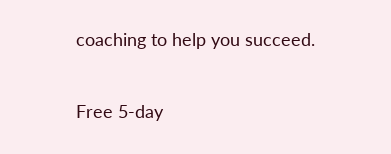coaching to help you succeed.

Free 5-day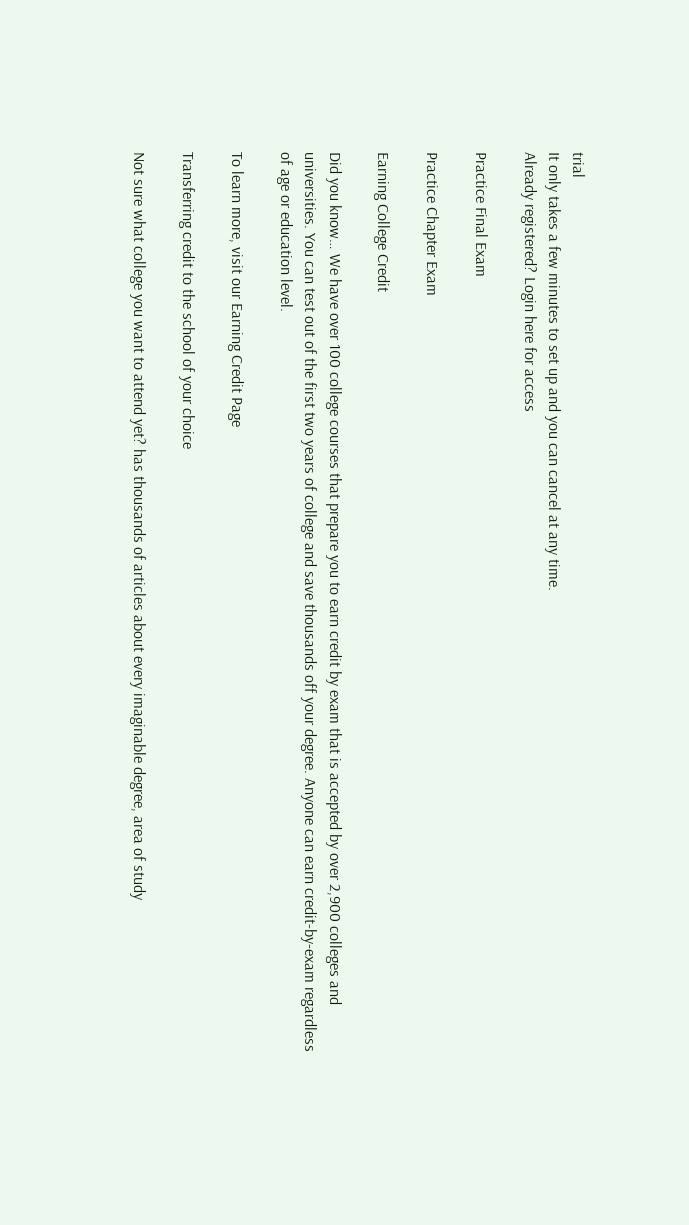trial
It only takes a few minutes to set up and you can cancel at any time.
Already registered? Login here for access

Practice Final Exam

Practice Chapter Exam

Earning College Credit

Did you know… We have over 100 college courses that prepare you to earn credit by exam that is accepted by over 2,900 colleges and universities. You can test out of the first two years of college and save thousands off your degree. Anyone can earn credit-by-exam regardless of age or education level.

To learn more, visit our Earning Credit Page

Transferring credit to the school of your choice

Not sure what college you want to attend yet? has thousands of articles about every imaginable degree, area of study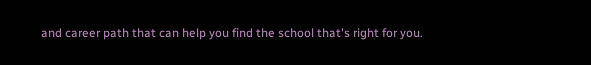and career path that can help you find the school that's right for you.